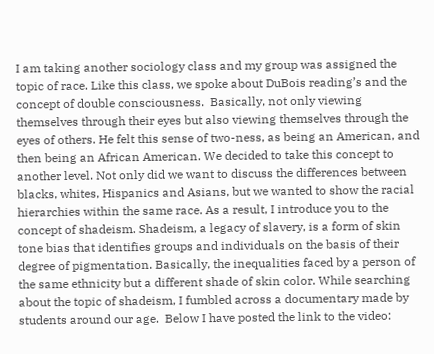I am taking another sociology class and my group was assigned the topic of race. Like this class, we spoke about DuBois reading’s and the concept of double consciousness.  Basically, not only viewing themselves through their eyes but also viewing themselves through the eyes of others. He felt this sense of two-ness, as being an American, and then being an African American. We decided to take this concept to another level. Not only did we want to discuss the differences between blacks, whites, Hispanics and Asians, but we wanted to show the racial hierarchies within the same race. As a result, I introduce you to the concept of shadeism. Shadeism, a legacy of slavery, is a form of skin tone bias that identifies groups and individuals on the basis of their degree of pigmentation. Basically, the inequalities faced by a person of the same ethnicity but a different shade of skin color. While searching about the topic of shadeism, I fumbled across a documentary made by students around our age.  Below I have posted the link to the video: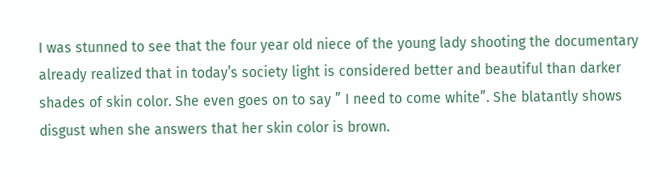I was stunned to see that the four year old niece of the young lady shooting the documentary already realized that in today’s society light is considered better and beautiful than darker shades of skin color. She even goes on to say ” I need to come white”. She blatantly shows disgust when she answers that her skin color is brown.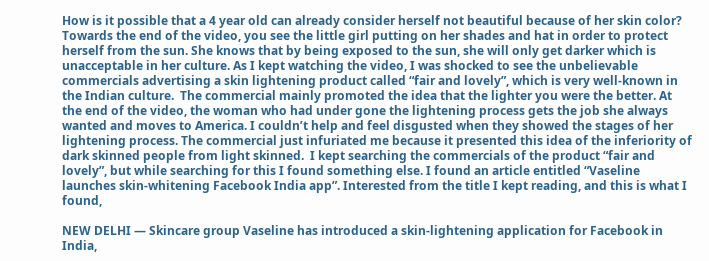How is it possible that a 4 year old can already consider herself not beautiful because of her skin color? Towards the end of the video, you see the little girl putting on her shades and hat in order to protect herself from the sun. She knows that by being exposed to the sun, she will only get darker which is unacceptable in her culture. As I kept watching the video, I was shocked to see the unbelievable commercials advertising a skin lightening product called “fair and lovely”, which is very well-known in the Indian culture.  The commercial mainly promoted the idea that the lighter you were the better. At the end of the video, the woman who had under gone the lightening process gets the job she always wanted and moves to America. I couldn’t help and feel disgusted when they showed the stages of her lightening process. The commercial just infuriated me because it presented this idea of the inferiority of dark skinned people from light skinned.  I kept searching the commercials of the product “fair and lovely”, but while searching for this I found something else. I found an article entitled “Vaseline launches skin-whitening Facebook India app”. Interested from the title I kept reading, and this is what I found,

NEW DELHI — Skincare group Vaseline has introduced a skin-lightening application for Facebook in India,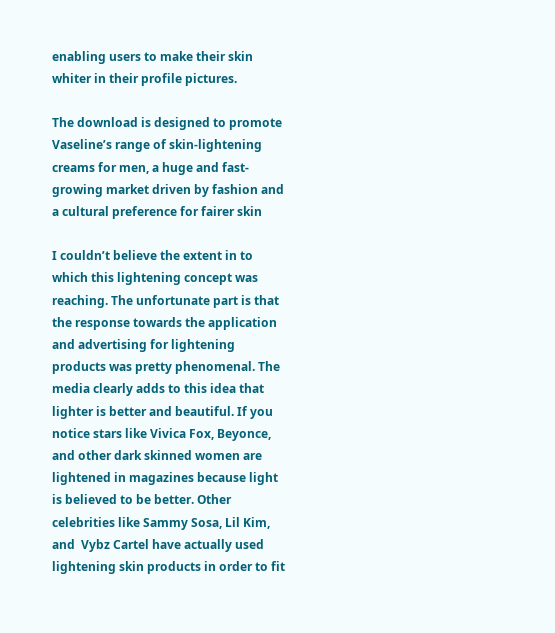enabling users to make their skin whiter in their profile pictures.

The download is designed to promote Vaseline’s range of skin-lightening creams for men, a huge and fast-growing market driven by fashion and a cultural preference for fairer skin

I couldn’t believe the extent in to which this lightening concept was reaching. The unfortunate part is that the response towards the application and advertising for lightening products was pretty phenomenal. The media clearly adds to this idea that lighter is better and beautiful. If you notice stars like Vivica Fox, Beyonce, and other dark skinned women are lightened in magazines because light is believed to be better. Other celebrities like Sammy Sosa, Lil Kim, and  Vybz Cartel have actually used lightening skin products in order to fit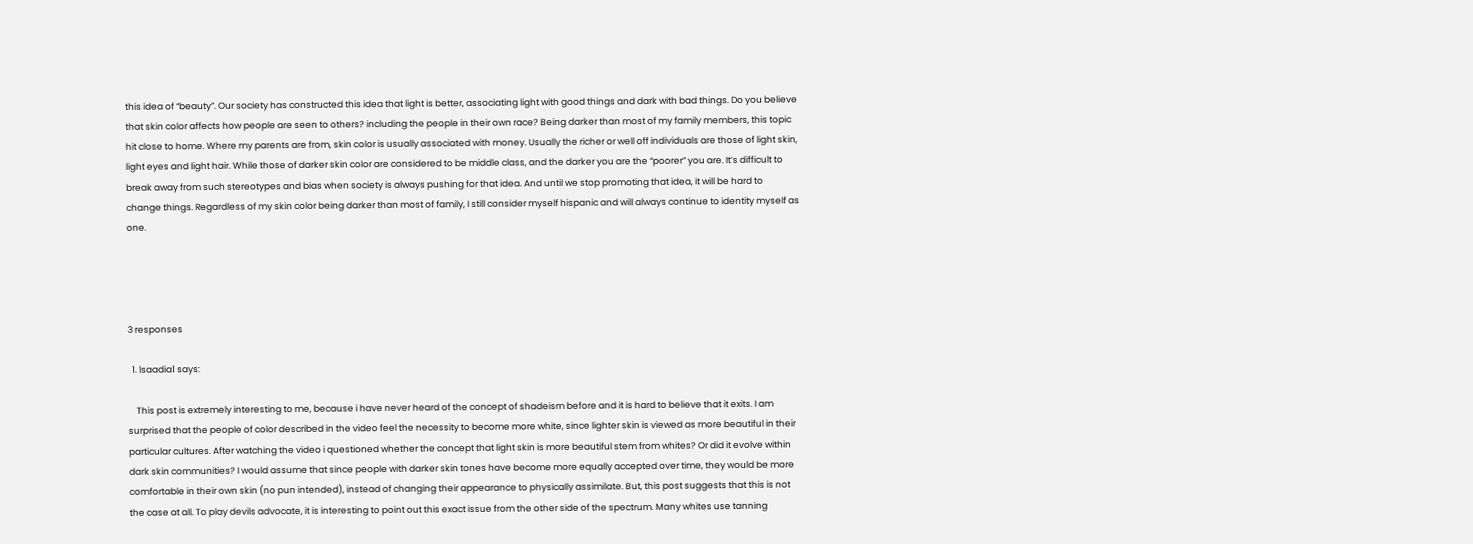this idea of “beauty”. Our society has constructed this idea that light is better, associating light with good things and dark with bad things. Do you believe that skin color affects how people are seen to others? including the people in their own race? Being darker than most of my family members, this topic hit close to home. Where my parents are from, skin color is usually associated with money. Usually the richer or well off individuals are those of light skin, light eyes and light hair. While those of darker skin color are considered to be middle class, and the darker you are the “poorer” you are. It’s difficult to break away from such stereotypes and bias when society is always pushing for that idea. And until we stop promoting that idea, it will be hard to change things. Regardless of my skin color being darker than most of family, I still consider myself hispanic and will always continue to identity myself as one.




3 responses

  1. lsaadia1 says:

    This post is extremely interesting to me, because i have never heard of the concept of shadeism before and it is hard to believe that it exits. I am surprised that the people of color described in the video feel the necessity to become more white, since lighter skin is viewed as more beautiful in their particular cultures. After watching the video i questioned whether the concept that light skin is more beautiful stem from whites? Or did it evolve within dark skin communities? I would assume that since people with darker skin tones have become more equally accepted over time, they would be more comfortable in their own skin (no pun intended), instead of changing their appearance to physically assimilate. But, this post suggests that this is not the case at all. To play devils advocate, it is interesting to point out this exact issue from the other side of the spectrum. Many whites use tanning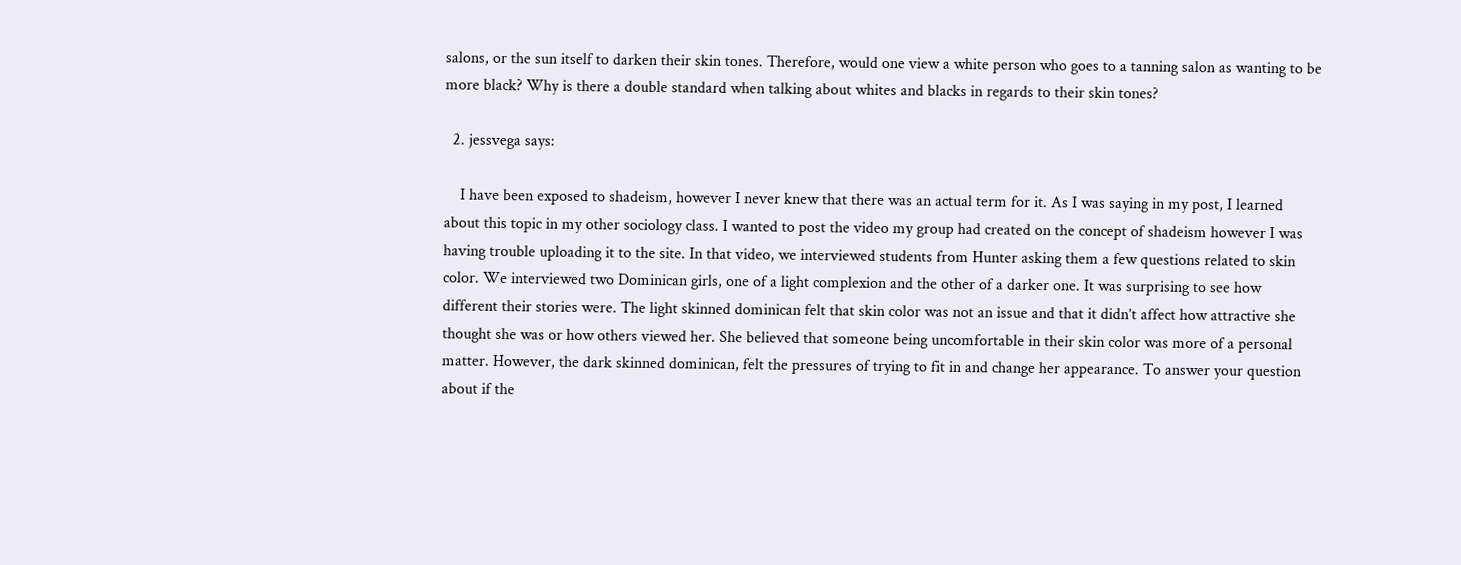salons, or the sun itself to darken their skin tones. Therefore, would one view a white person who goes to a tanning salon as wanting to be more black? Why is there a double standard when talking about whites and blacks in regards to their skin tones?

  2. jessvega says:

    I have been exposed to shadeism, however I never knew that there was an actual term for it. As I was saying in my post, I learned about this topic in my other sociology class. I wanted to post the video my group had created on the concept of shadeism however I was having trouble uploading it to the site. In that video, we interviewed students from Hunter asking them a few questions related to skin color. We interviewed two Dominican girls, one of a light complexion and the other of a darker one. It was surprising to see how different their stories were. The light skinned dominican felt that skin color was not an issue and that it didn’t affect how attractive she thought she was or how others viewed her. She believed that someone being uncomfortable in their skin color was more of a personal matter. However, the dark skinned dominican, felt the pressures of trying to fit in and change her appearance. To answer your question about if the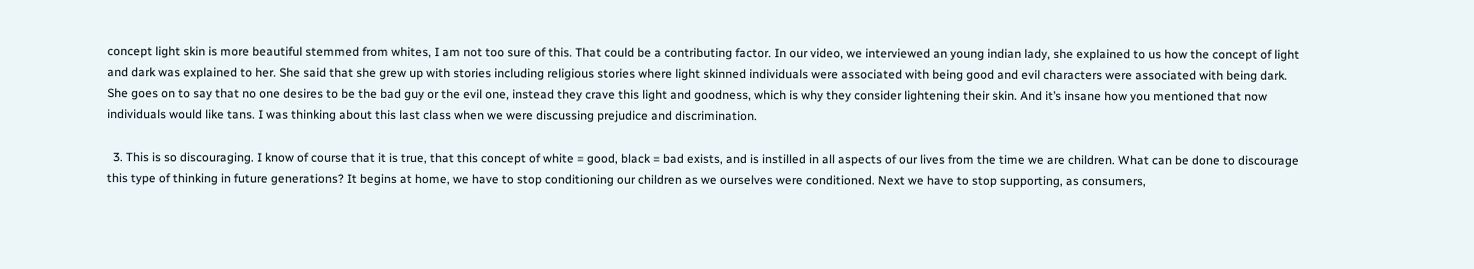concept light skin is more beautiful stemmed from whites, I am not too sure of this. That could be a contributing factor. In our video, we interviewed an young indian lady, she explained to us how the concept of light and dark was explained to her. She said that she grew up with stories including religious stories where light skinned individuals were associated with being good and evil characters were associated with being dark. She goes on to say that no one desires to be the bad guy or the evil one, instead they crave this light and goodness, which is why they consider lightening their skin. And it’s insane how you mentioned that now individuals would like tans. I was thinking about this last class when we were discussing prejudice and discrimination.

  3. This is so discouraging. I know of course that it is true, that this concept of white = good, black = bad exists, and is instilled in all aspects of our lives from the time we are children. What can be done to discourage this type of thinking in future generations? It begins at home, we have to stop conditioning our children as we ourselves were conditioned. Next we have to stop supporting, as consumers,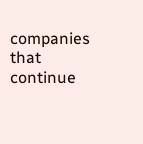companies that continue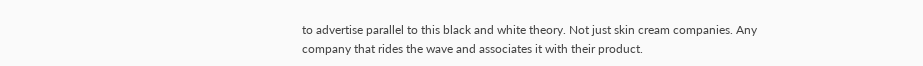to advertise parallel to this black and white theory. Not just skin cream companies. Any company that rides the wave and associates it with their product.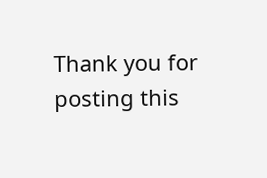Thank you for posting this